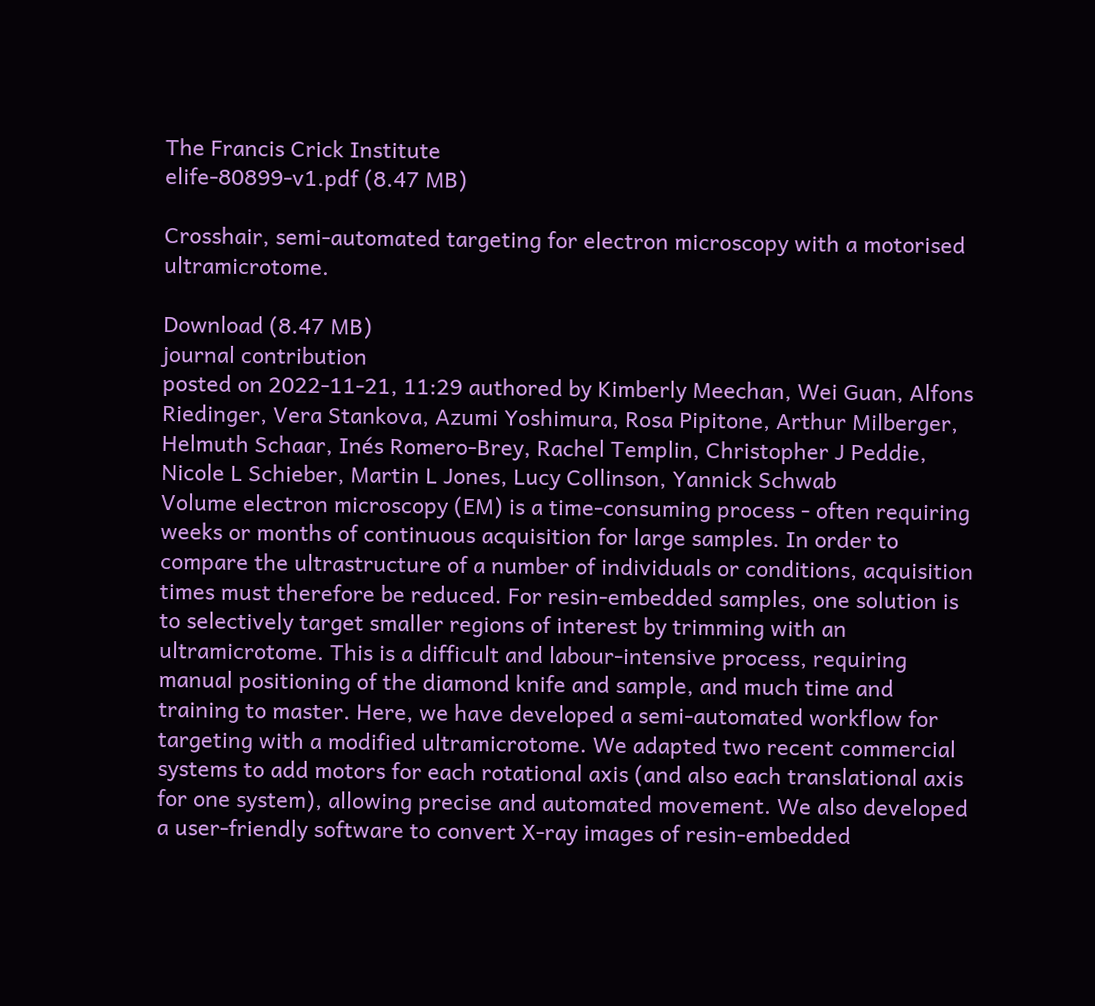The Francis Crick Institute
elife-80899-v1.pdf (8.47 MB)

Crosshair, semi-automated targeting for electron microscopy with a motorised ultramicrotome.

Download (8.47 MB)
journal contribution
posted on 2022-11-21, 11:29 authored by Kimberly Meechan, Wei Guan, Alfons Riedinger, Vera Stankova, Azumi Yoshimura, Rosa Pipitone, Arthur Milberger, Helmuth Schaar, Inés Romero-Brey, Rachel Templin, Christopher J Peddie, Nicole L Schieber, Martin L Jones, Lucy Collinson, Yannick Schwab
Volume electron microscopy (EM) is a time-consuming process - often requiring weeks or months of continuous acquisition for large samples. In order to compare the ultrastructure of a number of individuals or conditions, acquisition times must therefore be reduced. For resin-embedded samples, one solution is to selectively target smaller regions of interest by trimming with an ultramicrotome. This is a difficult and labour-intensive process, requiring manual positioning of the diamond knife and sample, and much time and training to master. Here, we have developed a semi-automated workflow for targeting with a modified ultramicrotome. We adapted two recent commercial systems to add motors for each rotational axis (and also each translational axis for one system), allowing precise and automated movement. We also developed a user-friendly software to convert X-ray images of resin-embedded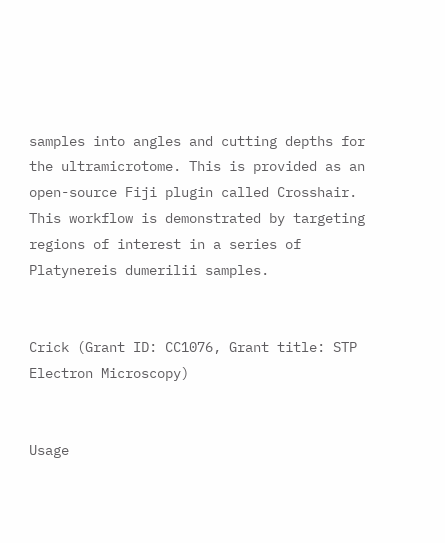samples into angles and cutting depths for the ultramicrotome. This is provided as an open-source Fiji plugin called Crosshair. This workflow is demonstrated by targeting regions of interest in a series of Platynereis dumerilii samples.


Crick (Grant ID: CC1076, Grant title: STP Electron Microscopy)


Usage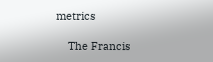metrics

    The Francis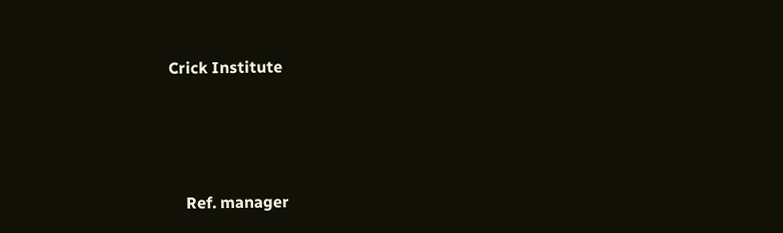Crick Institute




    Ref. manager